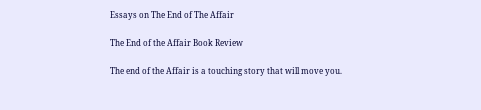Essays on The End of The Affair

The End of the Affair Book Review

The end of the Affair is a touching story that will move you.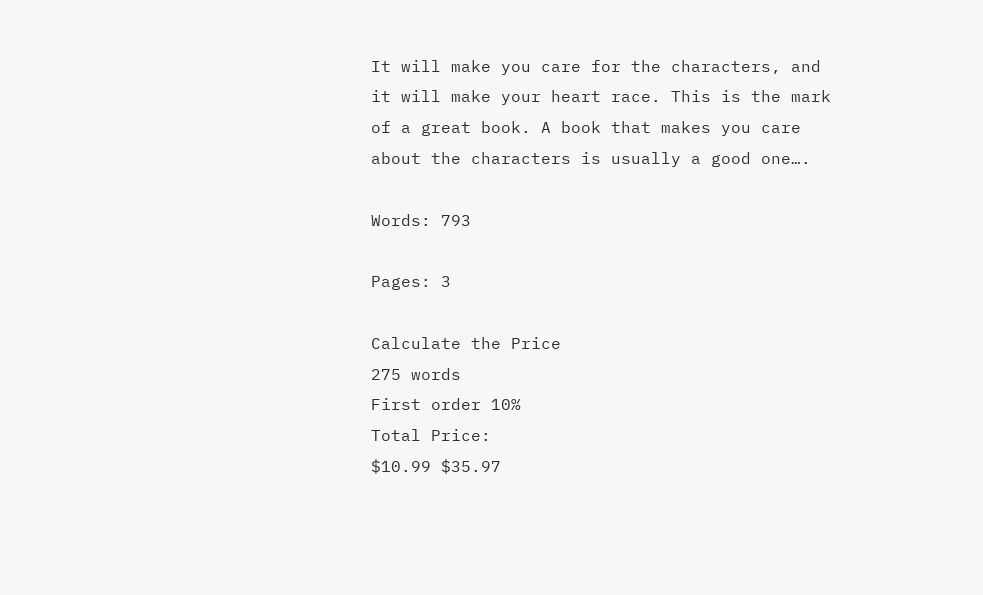It will make you care for the characters, and it will make your heart race. This is the mark of a great book. A book that makes you care about the characters is usually a good one….

Words: 793

Pages: 3

Calculate the Price
275 words
First order 10%
Total Price:
$10.99 $35.97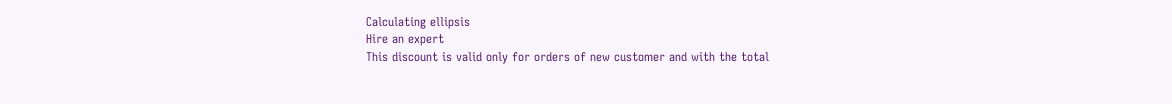Calculating ellipsis
Hire an expert
This discount is valid only for orders of new customer and with the total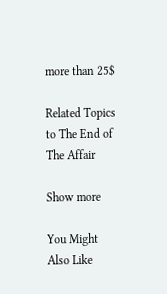more than 25$

Related Topics to The End of The Affair

Show more

You Might Also Like